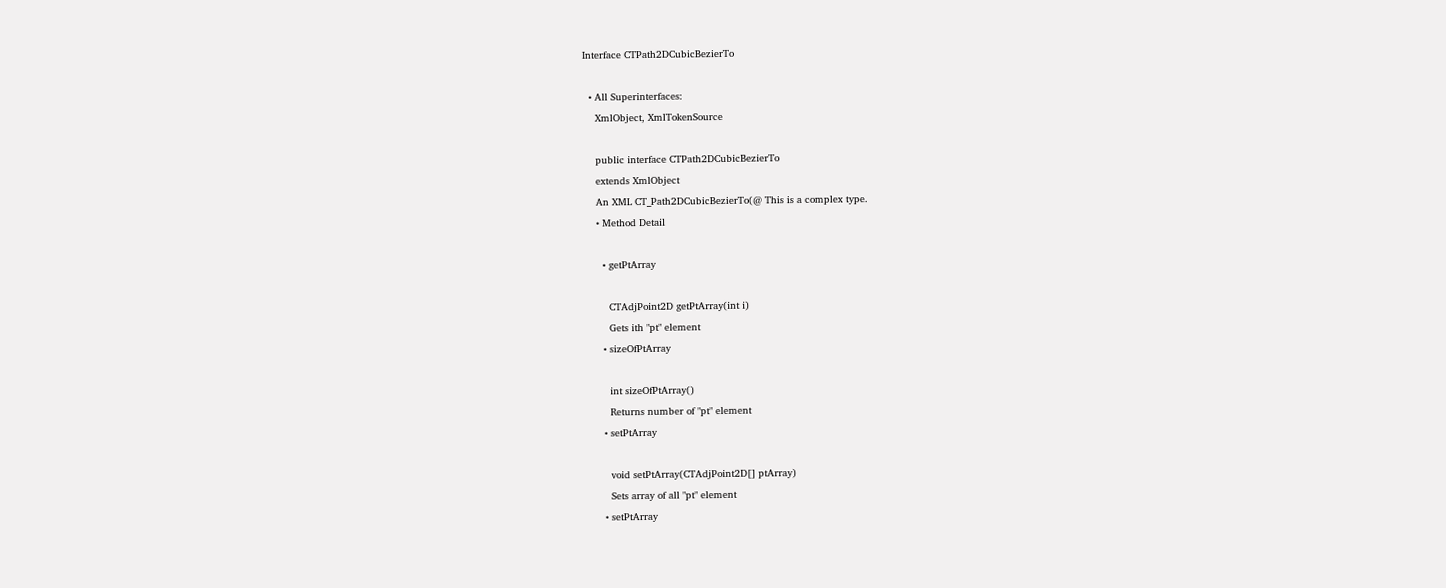Interface CTPath2DCubicBezierTo

  • All Superinterfaces:
    XmlObject, XmlTokenSource

    public interface CTPath2DCubicBezierTo
    extends XmlObject
    An XML CT_Path2DCubicBezierTo(@ This is a complex type.
    • Method Detail

      • getPtArray

        CTAdjPoint2D getPtArray(int i)
        Gets ith "pt" element
      • sizeOfPtArray

        int sizeOfPtArray()
        Returns number of "pt" element
      • setPtArray

        void setPtArray(CTAdjPoint2D[] ptArray)
        Sets array of all "pt" element
      • setPtArray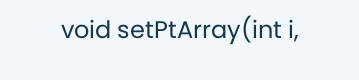void setPtArray(int i,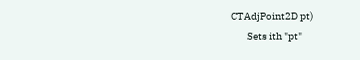CTAdjPoint2D pt)
        Sets ith "pt"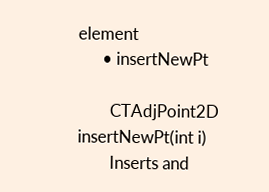element
      • insertNewPt

        CTAdjPoint2D insertNewPt(int i)
        Inserts and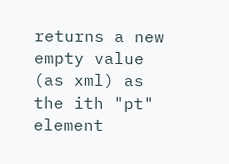returns a new empty value (as xml) as the ith "pt" element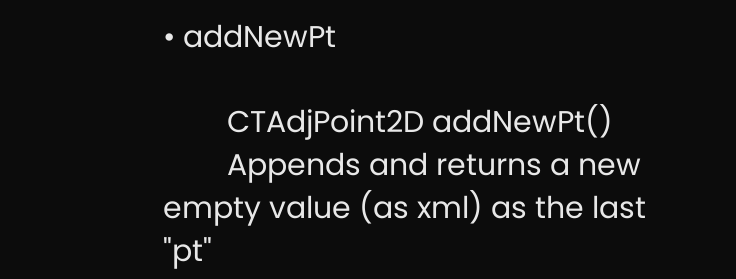• addNewPt

        CTAdjPoint2D addNewPt()
        Appends and returns a new empty value (as xml) as the last "pt"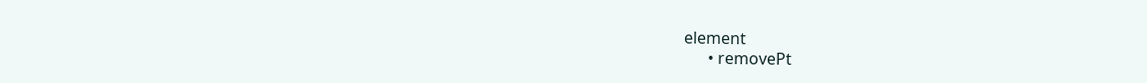element
      • removePt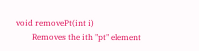void removePt(int i)
        Removes the ith "pt" element